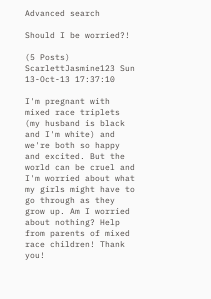Advanced search

Should I be worried?!

(5 Posts)
ScarlettJasmine123 Sun 13-Oct-13 17:37:10

I'm pregnant with mixed race triplets (my husband is black and I'm white) and we're both so happy and excited. But the world can be cruel and I'm worried about what my girls might have to go through as they grow up. Am I worried about nothing? Help from parents of mixed race children! Thank you!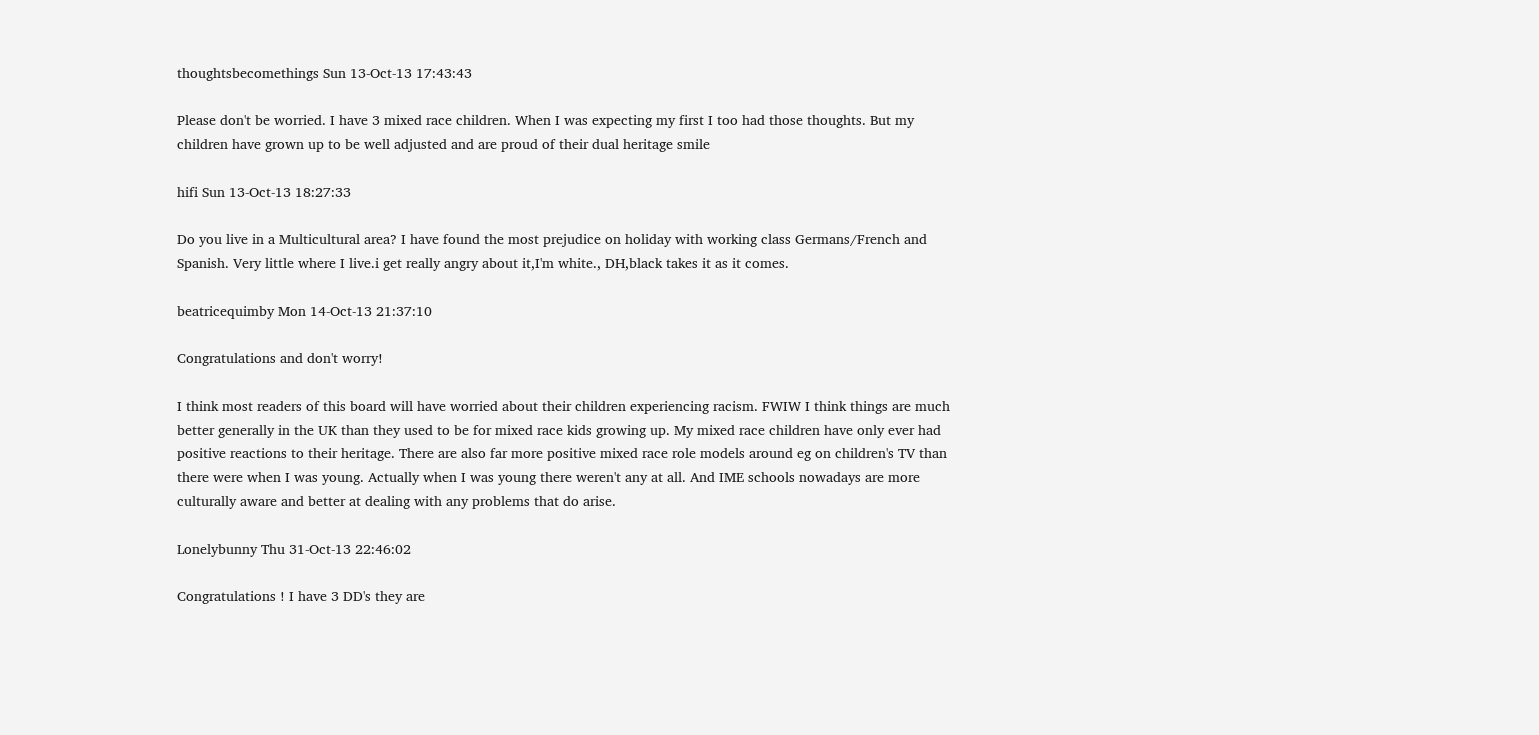thoughtsbecomethings Sun 13-Oct-13 17:43:43

Please don't be worried. I have 3 mixed race children. When I was expecting my first I too had those thoughts. But my children have grown up to be well adjusted and are proud of their dual heritage smile

hifi Sun 13-Oct-13 18:27:33

Do you live in a Multicultural area? I have found the most prejudice on holiday with working class Germans/French and Spanish. Very little where I live.i get really angry about it,I'm white., DH,black takes it as it comes.

beatricequimby Mon 14-Oct-13 21:37:10

Congratulations and don't worry!

I think most readers of this board will have worried about their children experiencing racism. FWIW I think things are much better generally in the UK than they used to be for mixed race kids growing up. My mixed race children have only ever had positive reactions to their heritage. There are also far more positive mixed race role models around eg on children's TV than there were when I was young. Actually when I was young there weren't any at all. And IME schools nowadays are more culturally aware and better at dealing with any problems that do arise.

Lonelybunny Thu 31-Oct-13 22:46:02

Congratulations ! I have 3 DD's they are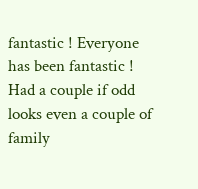fantastic ! Everyone has been fantastic ! Had a couple if odd looks even a couple of family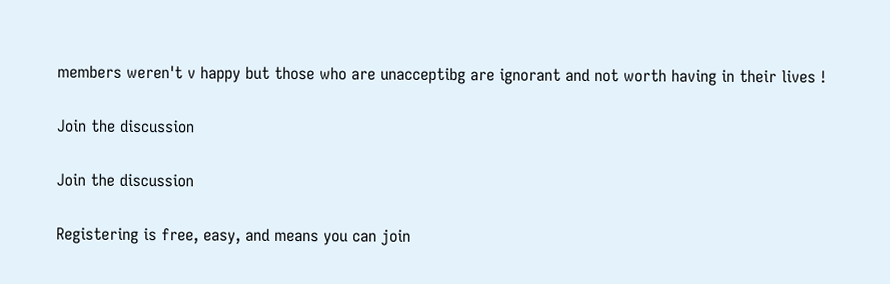members weren't v happy but those who are unacceptibg are ignorant and not worth having in their lives !

Join the discussion

Join the discussion

Registering is free, easy, and means you can join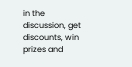in the discussion, get discounts, win prizes and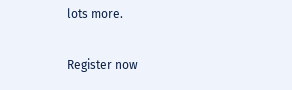lots more.

Register now